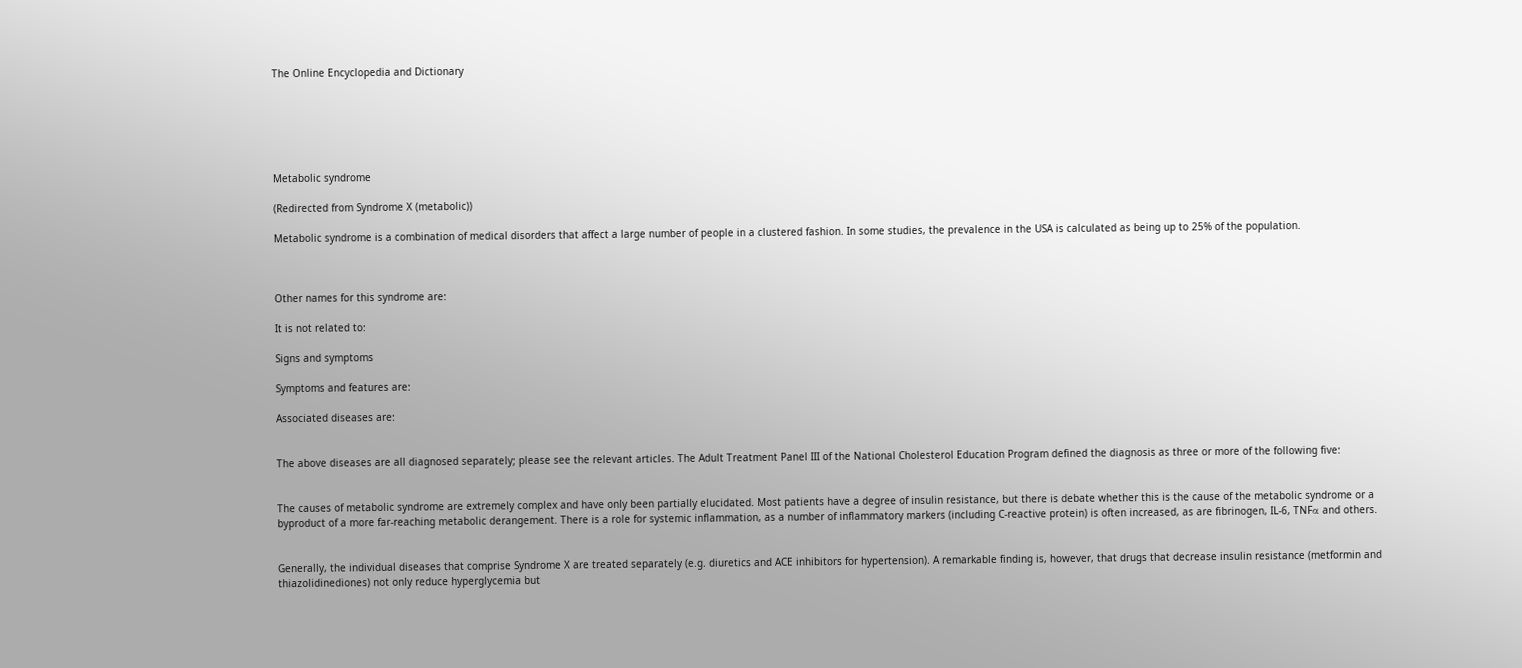The Online Encyclopedia and Dictionary






Metabolic syndrome

(Redirected from Syndrome X (metabolic))

Metabolic syndrome is a combination of medical disorders that affect a large number of people in a clustered fashion. In some studies, the prevalence in the USA is calculated as being up to 25% of the population.



Other names for this syndrome are:

It is not related to:

Signs and symptoms

Symptoms and features are:

Associated diseases are:


The above diseases are all diagnosed separately; please see the relevant articles. The Adult Treatment Panel III of the National Cholesterol Education Program defined the diagnosis as three or more of the following five:


The causes of metabolic syndrome are extremely complex and have only been partially elucidated. Most patients have a degree of insulin resistance, but there is debate whether this is the cause of the metabolic syndrome or a byproduct of a more far-reaching metabolic derangement. There is a role for systemic inflammation, as a number of inflammatory markers (including C-reactive protein) is often increased, as are fibrinogen, IL-6, TNFα and others.


Generally, the individual diseases that comprise Syndrome X are treated separately (e.g. diuretics and ACE inhibitors for hypertension). A remarkable finding is, however, that drugs that decrease insulin resistance (metformin and thiazolidinediones) not only reduce hyperglycemia but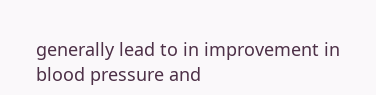generally lead to in improvement in blood pressure and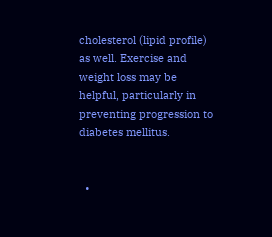cholesterol (lipid profile) as well. Exercise and weight loss may be helpful, particularly in preventing progression to diabetes mellitus.


  •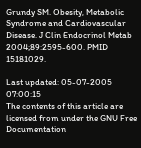Grundy SM. Obesity, Metabolic Syndrome and Cardiovascular Disease. J Clin Endocrinol Metab 2004;89:2595-600. PMID 15181029.

Last updated: 05-07-2005 07:00:15
The contents of this article are licensed from under the GNU Free Documentation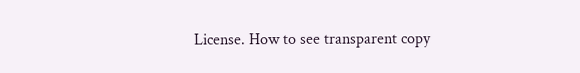License. How to see transparent copy